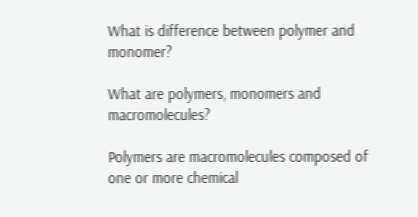What is difference between polymer and monomer?

What are polymers, monomers and macromolecules?

Polymers are macromolecules composed of one or more chemical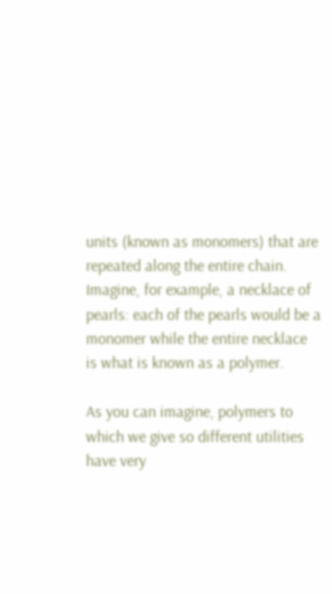units (known as monomers) that are repeated along the entire chain. Imagine, for example, a necklace of pearls: each of the pearls would be a monomer while the entire necklace is what is known as a polymer.

As you can imagine, polymers to which we give so different utilities have very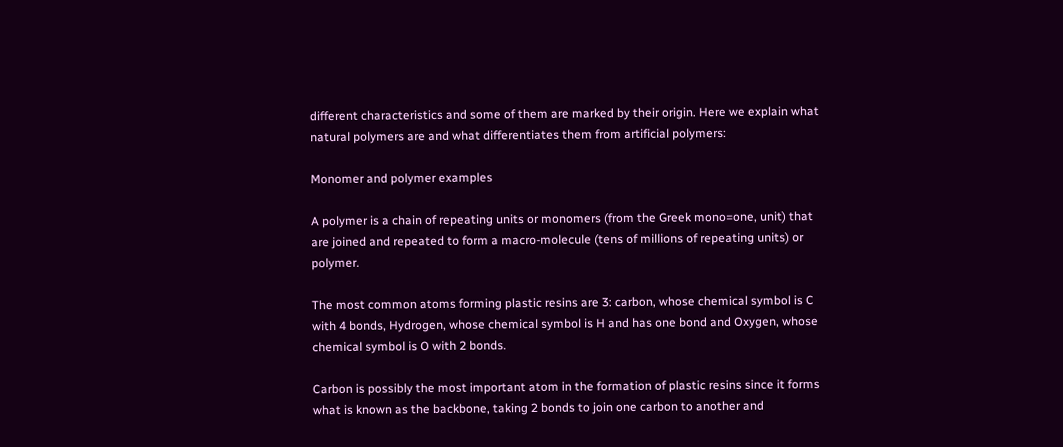different characteristics and some of them are marked by their origin. Here we explain what natural polymers are and what differentiates them from artificial polymers:

Monomer and polymer examples

A polymer is a chain of repeating units or monomers (from the Greek mono=one, unit) that are joined and repeated to form a macro-molecule (tens of millions of repeating units) or polymer.

The most common atoms forming plastic resins are 3: carbon, whose chemical symbol is C with 4 bonds, Hydrogen, whose chemical symbol is H and has one bond and Oxygen, whose chemical symbol is O with 2 bonds.

Carbon is possibly the most important atom in the formation of plastic resins since it forms what is known as the backbone, taking 2 bonds to join one carbon to another and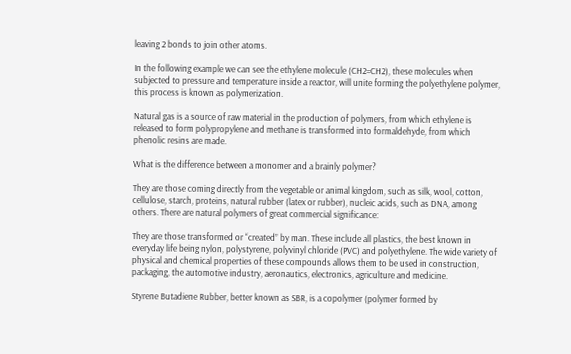leaving 2 bonds to join other atoms.

In the following example we can see the ethylene molecule (CH2=CH2), these molecules when subjected to pressure and temperature inside a reactor, will unite forming the polyethylene polymer, this process is known as polymerization.

Natural gas is a source of raw material in the production of polymers, from which ethylene is released to form polypropylene and methane is transformed into formaldehyde, from which phenolic resins are made.

What is the difference between a monomer and a brainly polymer?

They are those coming directly from the vegetable or animal kingdom, such as silk, wool, cotton, cellulose, starch, proteins, natural rubber (latex or rubber), nucleic acids, such as DNA, among others. There are natural polymers of great commercial significance:

They are those transformed or “created” by man. These include all plastics, the best known in everyday life being nylon, polystyrene, polyvinyl chloride (PVC) and polyethylene. The wide variety of physical and chemical properties of these compounds allows them to be used in construction, packaging, the automotive industry, aeronautics, electronics, agriculture and medicine.

Styrene Butadiene Rubber, better known as SBR, is a copolymer (polymer formed by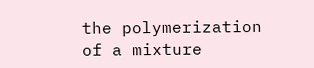the polymerization of a mixture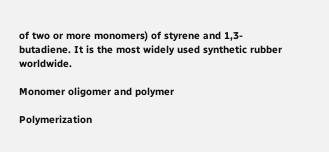of two or more monomers) of styrene and 1,3-butadiene. It is the most widely used synthetic rubber worldwide.

Monomer oligomer and polymer

Polymerization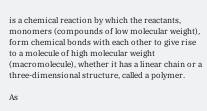is a chemical reaction by which the reactants, monomers (compounds of low molecular weight), form chemical bonds with each other to give rise to a molecule of high molecular weight (macromolecule), whether it has a linear chain or a three-dimensional structure, called a polymer.

As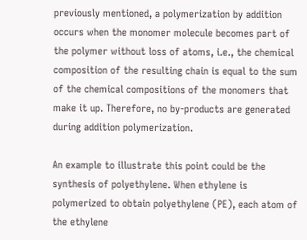previously mentioned, a polymerization by addition occurs when the monomer molecule becomes part of the polymer without loss of atoms, i.e., the chemical composition of the resulting chain is equal to the sum of the chemical compositions of the monomers that make it up. Therefore, no by-products are generated during addition polymerization.

An example to illustrate this point could be the synthesis of polyethylene. When ethylene is polymerized to obtain polyethylene (PE), each atom of the ethylene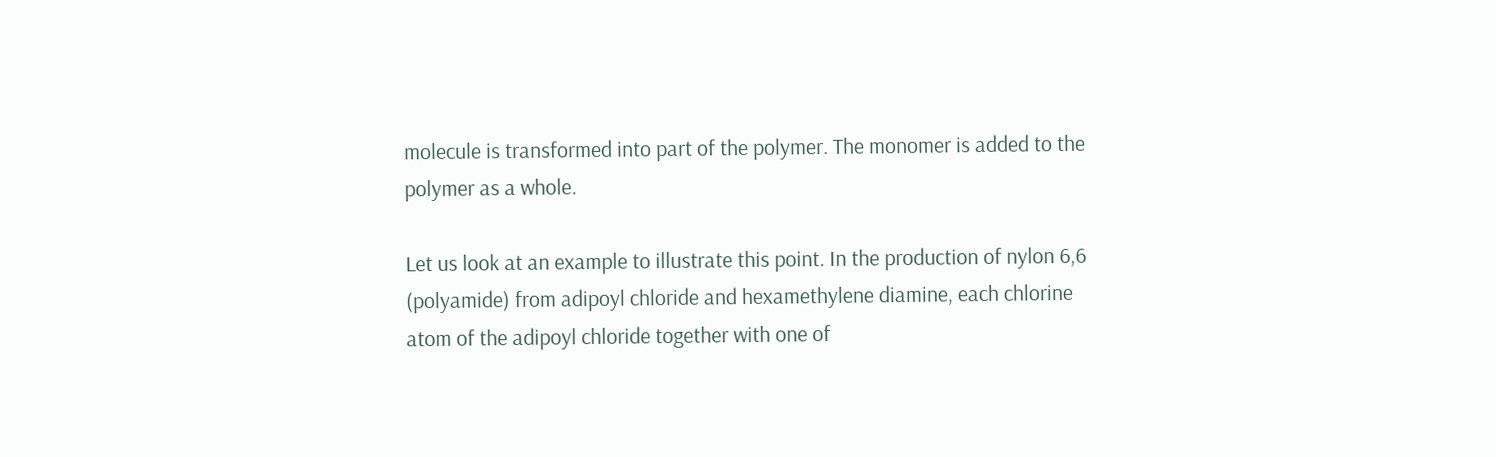molecule is transformed into part of the polymer. The monomer is added to the polymer as a whole.

Let us look at an example to illustrate this point. In the production of nylon 6,6 (polyamide) from adipoyl chloride and hexamethylene diamine, each chlorine atom of the adipoyl chloride together with one of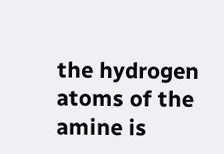the hydrogen atoms of the amine is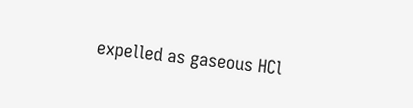expelled as gaseous HCl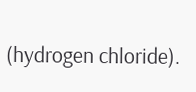(hydrogen chloride).